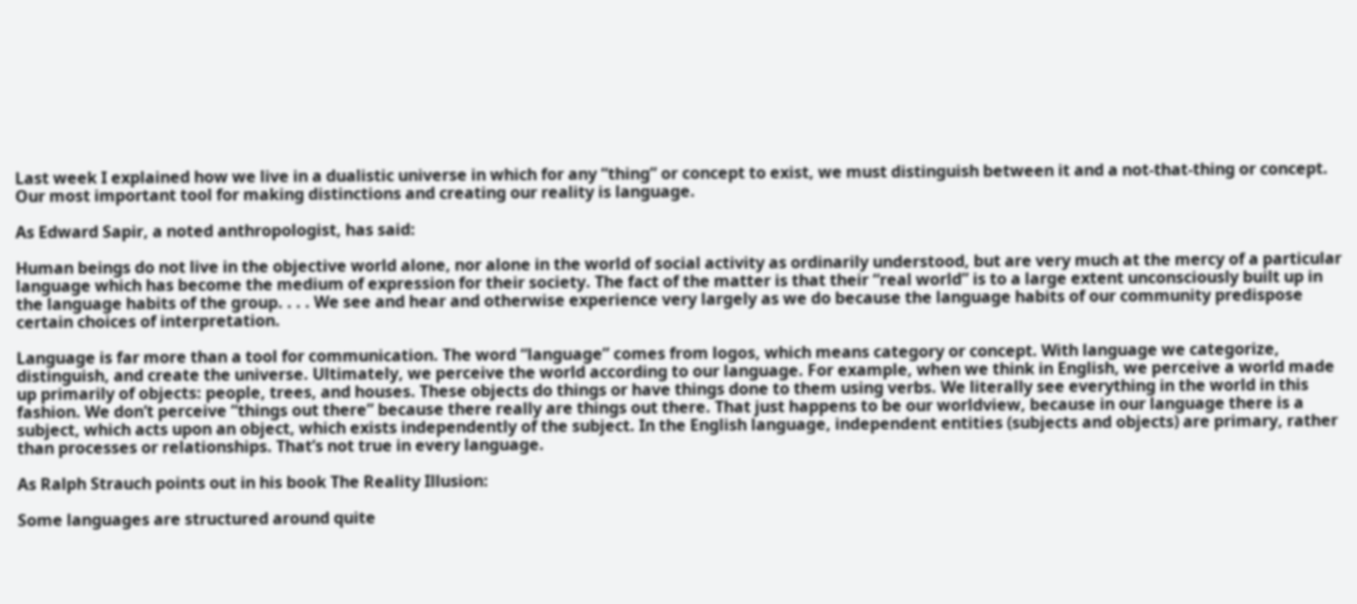Last week I explained how we live in a dualistic universe in which for any “thing” or concept to exist, we must distinguish between it and a not-that-thing or concept. Our most important tool for making distinctions and creating our reality is language.

As Edward Sapir, a noted anthropologist, has said:

Human beings do not live in the objective world alone, nor alone in the world of social activity as ordinarily understood, but are very much at the mercy of a particular language which has become the medium of expression for their society. The fact of the matter is that their “real world” is to a large extent unconsciously built up in the language habits of the group. . . . We see and hear and otherwise experience very largely as we do because the language habits of our community predispose certain choices of interpretation.

Language is far more than a tool for communication. The word “language” comes from logos, which means category or concept. With language we categorize, distinguish, and create the universe. Ultimately, we perceive the world according to our language. For example, when we think in English, we perceive a world made up primarily of objects: people, trees, and houses. These objects do things or have things done to them using verbs. We literally see everything in the world in this fashion. We don’t perceive “things out there” because there really are things out there. That just happens to be our worldview, because in our language there is a subject, which acts upon an object, which exists independently of the subject. In the English language, independent entities (subjects and objects) are primary, rather than processes or relationships. That’s not true in every language.

As Ralph Strauch points out in his book The Reality Illusion:

Some languages are structured around quite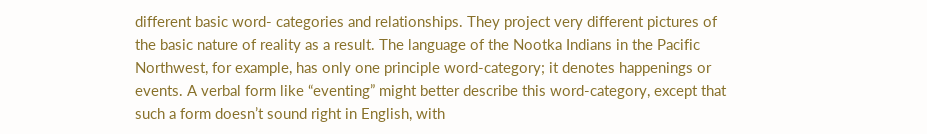different basic word- categories and relationships. They project very different pictures of the basic nature of reality as a result. The language of the Nootka Indians in the Pacific Northwest, for example, has only one principle word-category; it denotes happenings or events. A verbal form like “eventing” might better describe this word-category, except that such a form doesn’t sound right in English, with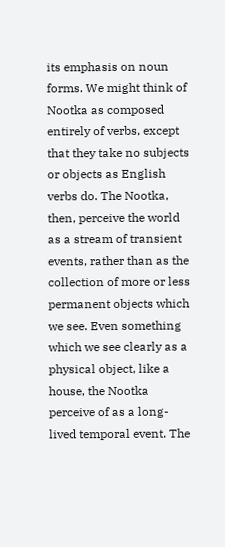its emphasis on noun forms. We might think of Nootka as composed entirely of verbs, except that they take no subjects or objects as English verbs do. The Nootka, then, perceive the world as a stream of transient events, rather than as the collection of more or less permanent objects which we see. Even something which we see clearly as a physical object, like a house, the Nootka perceive of as a long-lived temporal event. The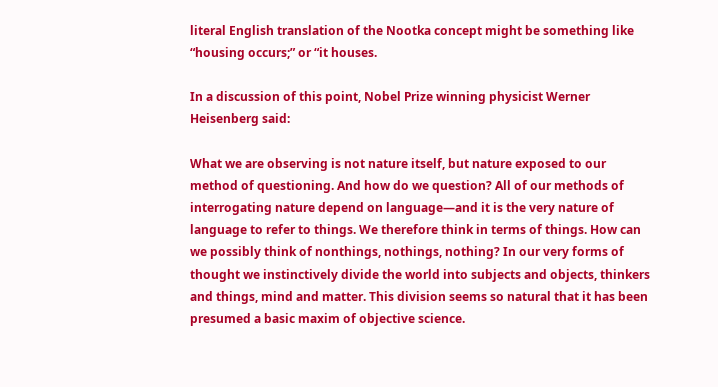literal English translation of the Nootka concept might be something like “housing occurs;” or “it houses.

In a discussion of this point, Nobel Prize winning physicist Werner Heisenberg said:

What we are observing is not nature itself, but nature exposed to our method of questioning. And how do we question? All of our methods of interrogating nature depend on language—and it is the very nature of language to refer to things. We therefore think in terms of things. How can we possibly think of nonthings, nothings, nothing? In our very forms of thought we instinctively divide the world into subjects and objects, thinkers and things, mind and matter. This division seems so natural that it has been presumed a basic maxim of objective science.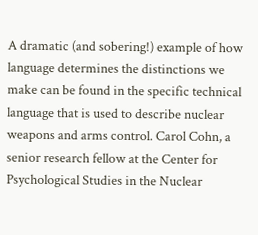A dramatic (and sobering!) example of how language determines the distinctions we make can be found in the specific technical language that is used to describe nuclear weapons and arms control. Carol Cohn, a senior research fellow at the Center for Psychological Studies in the Nuclear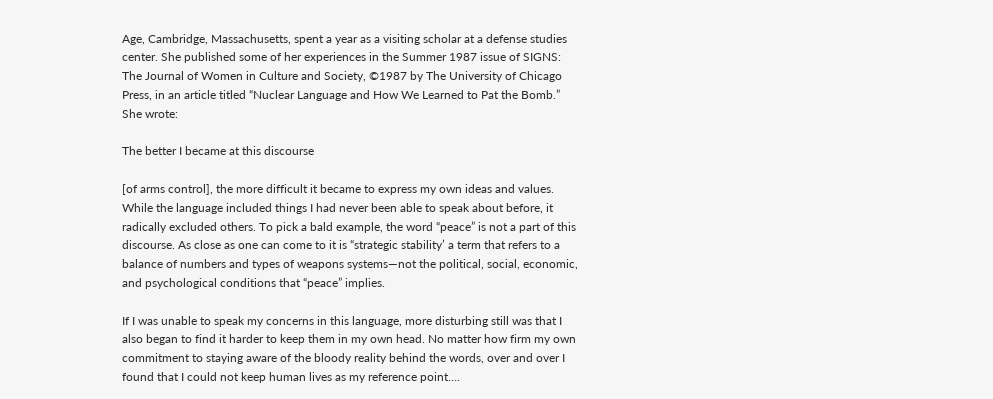Age, Cambridge, Massachusetts, spent a year as a visiting scholar at a defense studies center. She published some of her experiences in the Summer 1987 issue of SIGNS: The Journal of Women in Culture and Society, ©1987 by The University of Chicago Press, in an article titled “Nuclear Language and How We Learned to Pat the Bomb.”  She wrote:

The better I became at this discourse

[of arms control], the more difficult it became to express my own ideas and values. While the language included things I had never been able to speak about before, it radically excluded others. To pick a bald example, the word “peace” is not a part of this discourse. As close as one can come to it is “strategic stability’ a term that refers to a balance of numbers and types of weapons systems—not the political, social, economic, and psychological conditions that “peace” implies.

If I was unable to speak my concerns in this language, more disturbing still was that I also began to find it harder to keep them in my own head. No matter how firm my own commitment to staying aware of the bloody reality behind the words, over and over I found that I could not keep human lives as my reference point….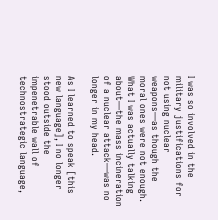I was so involved in the military justifications for not using nuclear weapons—as though the moral ones were not enough. What I was actually talking about—the mass incineration of a nuclear attack—was no longer in my head.

As I learned to speak [this new language], I no longer stood outside the impenetrable wall of technostrategic language,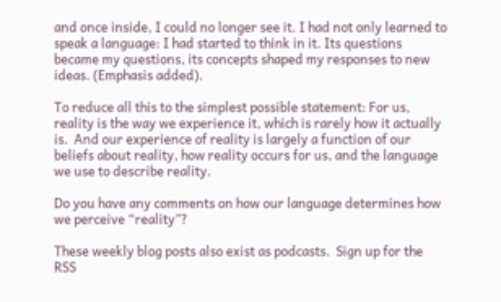and once inside, I could no longer see it. I had not only learned to speak a language: I had started to think in it. Its questions became my questions, its concepts shaped my responses to new ideas. (Emphasis added).

To reduce all this to the simplest possible statement: For us, reality is the way we experience it, which is rarely how it actually is.  And our experience of reality is largely a function of our beliefs about reality, how reality occurs for us, and the language we use to describe reality.

Do you have any comments on how our language determines how we perceive “reality”?

These weekly blog posts also exist as podcasts.  Sign up for the RSS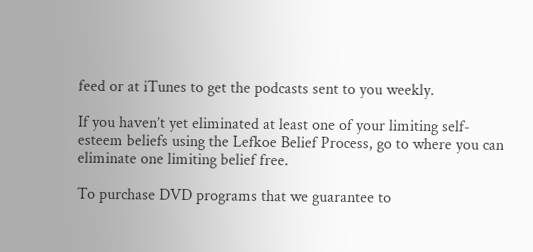feed or at iTunes to get the podcasts sent to you weekly.

If you haven’t yet eliminated at least one of your limiting self-esteem beliefs using the Lefkoe Belief Process, go to where you can eliminate one limiting belief free.

To purchase DVD programs that we guarantee to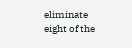eliminate eight of the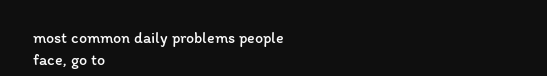most common daily problems people face, go to